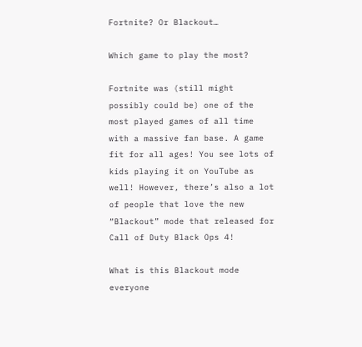Fortnite? Or Blackout…

Which game to play the most?

Fortnite was (still might possibly could be) one of the most played games of all time with a massive fan base. A game fit for all ages! You see lots of kids playing it on YouTube as well! However, there’s also a lot of people that love the new “Blackout” mode that released for Call of Duty Black Ops 4!

What is this Blackout mode everyone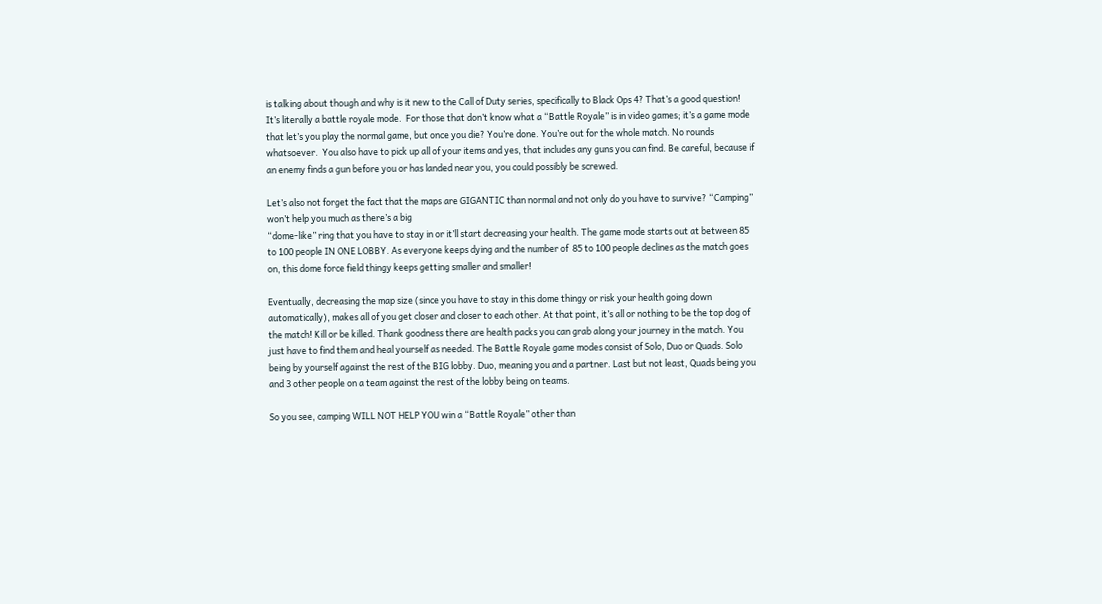is talking about though and why is it new to the Call of Duty series, specifically to Black Ops 4? That’s a good question! It’s literally a battle royale mode.  For those that don’t know what a “Battle Royale” is in video games; it’s a game mode that let’s you play the normal game, but once you die? You’re done. You’re out for the whole match. No rounds whatsoever.  You also have to pick up all of your items and yes, that includes any guns you can find. Be careful, because if an enemy finds a gun before you or has landed near you, you could possibly be screwed.

Let’s also not forget the fact that the maps are GIGANTIC than normal and not only do you have to survive? “Camping” won’t help you much as there’s a big
“dome-like” ring that you have to stay in or it’ll start decreasing your health. The game mode starts out at between 85 to 100 people IN ONE LOBBY. As everyone keeps dying and the number of  85 to 100 people declines as the match goes on, this dome force field thingy keeps getting smaller and smaller!

Eventually, decreasing the map size (since you have to stay in this dome thingy or risk your health going down automatically), makes all of you get closer and closer to each other. At that point, it’s all or nothing to be the top dog of the match! Kill or be killed. Thank goodness there are health packs you can grab along your journey in the match. You just have to find them and heal yourself as needed. The Battle Royale game modes consist of Solo, Duo or Quads. Solo being by yourself against the rest of the BIG lobby. Duo, meaning you and a partner. Last but not least, Quads being you and 3 other people on a team against the rest of the lobby being on teams.

So you see, camping WILL NOT HELP YOU win a “Battle Royale” other than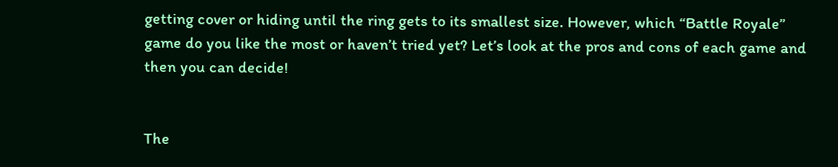getting cover or hiding until the ring gets to its smallest size. However, which “Battle Royale” game do you like the most or haven’t tried yet? Let’s look at the pros and cons of each game and then you can decide!


The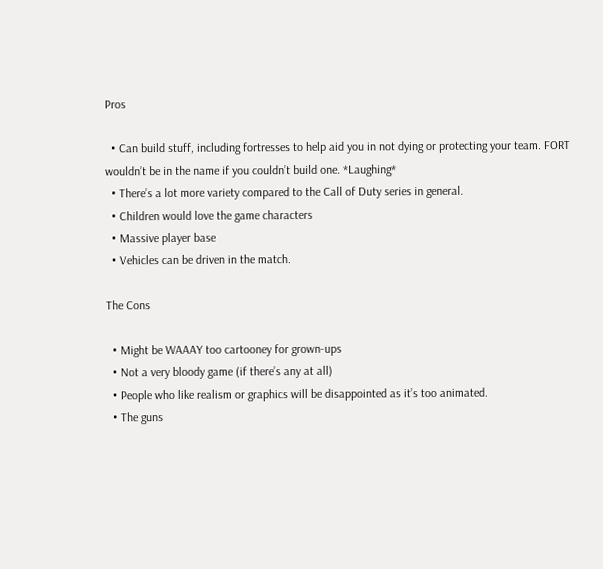Pros

  • Can build stuff, including fortresses to help aid you in not dying or protecting your team. FORT wouldn’t be in the name if you couldn’t build one. *Laughing*
  • There’s a lot more variety compared to the Call of Duty series in general.
  • Children would love the game characters
  • Massive player base
  • Vehicles can be driven in the match.

The Cons

  • Might be WAAAY too cartooney for grown-ups
  • Not a very bloody game (if there’s any at all)
  • People who like realism or graphics will be disappointed as it’s too animated.
  • The guns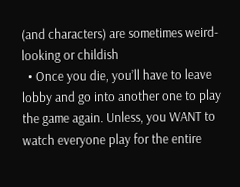(and characters) are sometimes weird-looking or childish
  • Once you die, you’ll have to leave lobby and go into another one to play the game again. Unless, you WANT to watch everyone play for the entire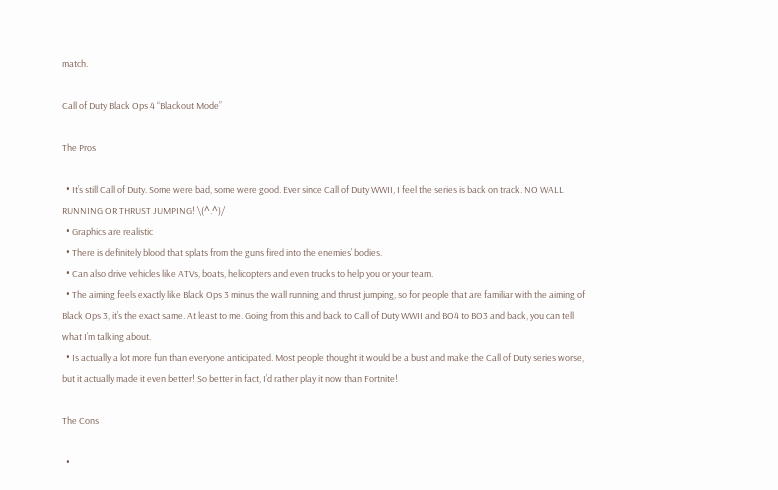match.

Call of Duty Black Ops 4 “Blackout Mode”

The Pros

  • It’s still Call of Duty. Some were bad, some were good. Ever since Call of Duty WWII, I feel the series is back on track. NO WALL RUNNING OR THRUST JUMPING! \(^.^)/
  • Graphics are realistic
  • There is definitely blood that splats from the guns fired into the enemies’ bodies.
  • Can also drive vehicles like ATVs, boats, helicopters and even trucks to help you or your team.
  • The aiming feels exactly like Black Ops 3 minus the wall running and thrust jumping, so for people that are familiar with the aiming of Black Ops 3, it’s the exact same. At least to me. Going from this and back to Call of Duty WWII and BO4 to BO3 and back, you can tell what I’m talking about.
  • Is actually a lot more fun than everyone anticipated. Most people thought it would be a bust and make the Call of Duty series worse, but it actually made it even better! So better in fact, I’d rather play it now than Fortnite!

The Cons

  •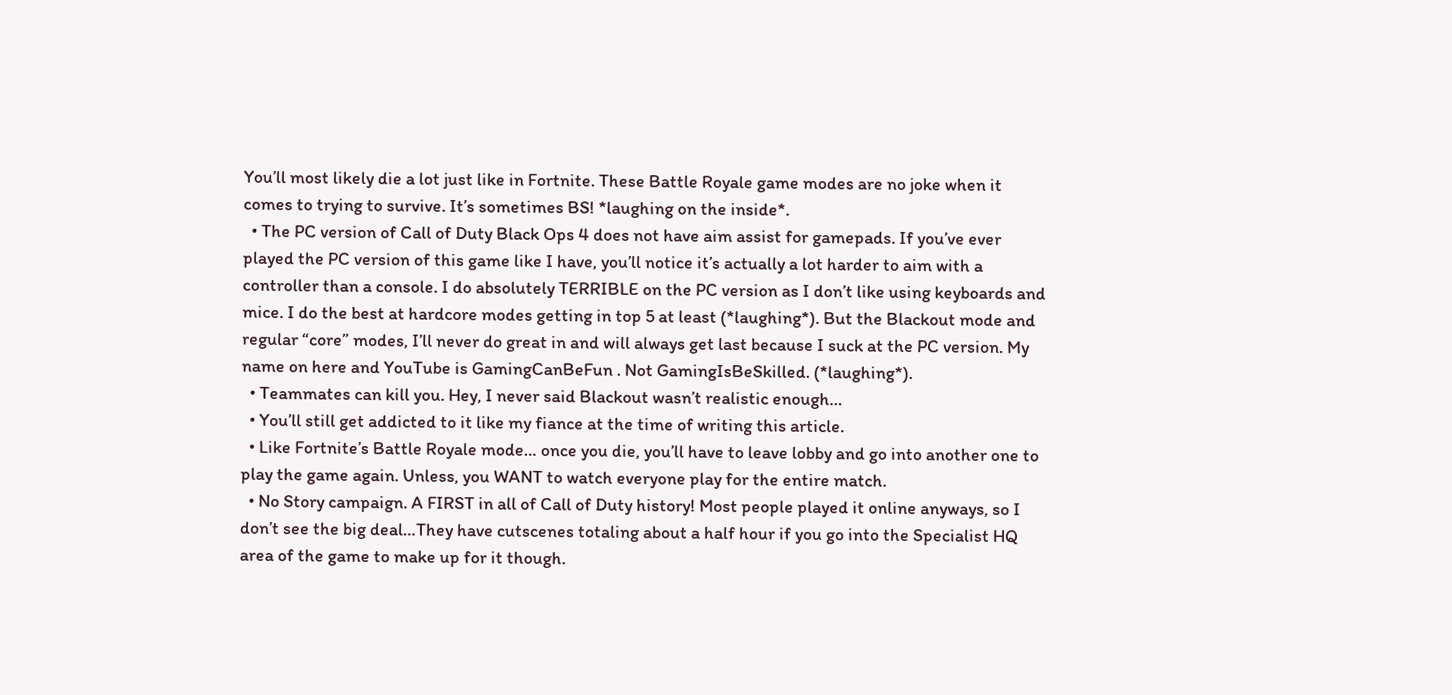You’ll most likely die a lot just like in Fortnite. These Battle Royale game modes are no joke when it comes to trying to survive. It’s sometimes BS! *laughing on the inside*.
  • The PC version of Call of Duty Black Ops 4 does not have aim assist for gamepads. If you’ve ever played the PC version of this game like I have, you’ll notice it’s actually a lot harder to aim with a controller than a console. I do absolutely TERRIBLE on the PC version as I don’t like using keyboards and mice. I do the best at hardcore modes getting in top 5 at least (*laughing*). But the Blackout mode and regular “core” modes, I’ll never do great in and will always get last because I suck at the PC version. My name on here and YouTube is GamingCanBeFun . Not GamingIsBeSkilled. (*laughing*).
  • Teammates can kill you. Hey, I never said Blackout wasn’t realistic enough…
  • You’ll still get addicted to it like my fiance at the time of writing this article.
  • Like Fortnite’s Battle Royale mode… once you die, you’ll have to leave lobby and go into another one to play the game again. Unless, you WANT to watch everyone play for the entire match.
  • No Story campaign. A FIRST in all of Call of Duty history! Most people played it online anyways, so I don’t see the big deal…They have cutscenes totaling about a half hour if you go into the Specialist HQ area of the game to make up for it though.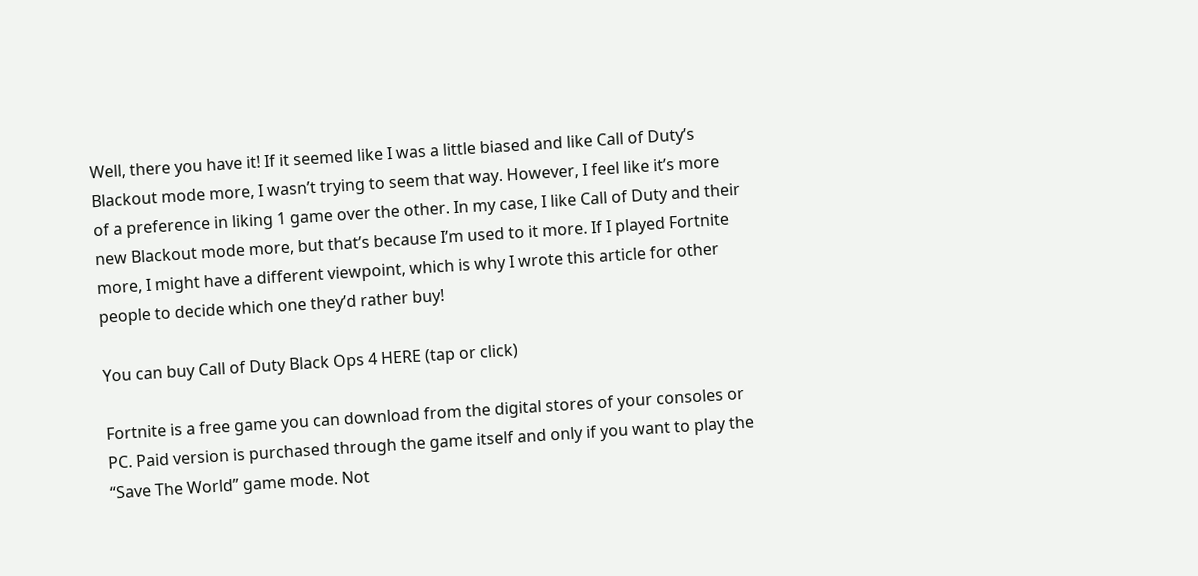Well, there you have it! If it seemed like I was a little biased and like Call of Duty’s Blackout mode more, I wasn’t trying to seem that way. However, I feel like it’s more of a preference in liking 1 game over the other. In my case, I like Call of Duty and their new Blackout mode more, but that’s because I’m used to it more. If I played Fortnite more, I might have a different viewpoint, which is why I wrote this article for other people to decide which one they’d rather buy!

You can buy Call of Duty Black Ops 4 HERE (tap or click)

Fortnite is a free game you can download from the digital stores of your consoles or PC. Paid version is purchased through the game itself and only if you want to play the “Save The World” game mode. Not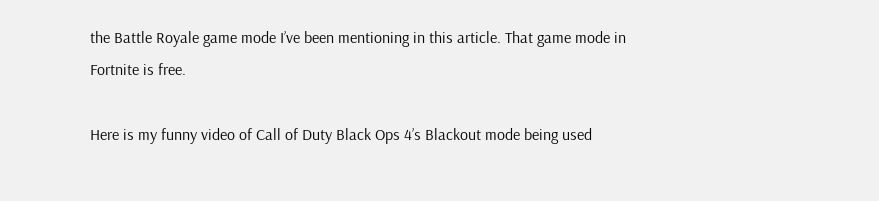the Battle Royale game mode I’ve been mentioning in this article. That game mode in Fortnite is free.

Here is my funny video of Call of Duty Black Ops 4’s Blackout mode being used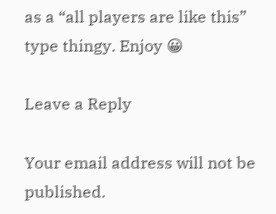as a “all players are like this” type thingy. Enjoy 😀

Leave a Reply

Your email address will not be published.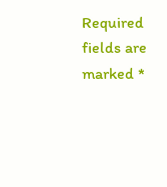Required fields are marked *